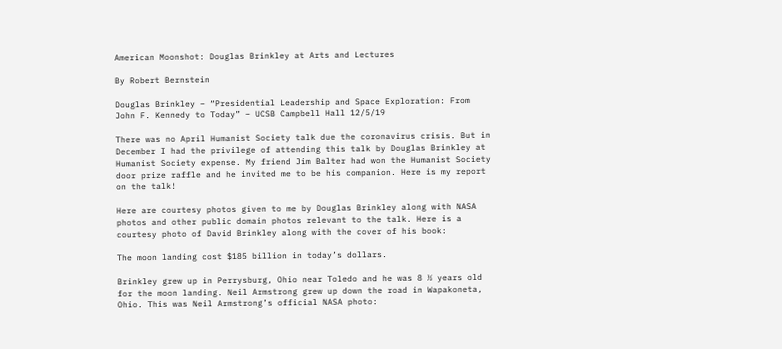American Moonshot: Douglas Brinkley at Arts and Lectures

By Robert Bernstein

Douglas Brinkley – “Presidential Leadership and Space Exploration: From John F. Kennedy to Today” – UCSB Campbell Hall 12/5/19

There was no April Humanist Society talk due the coronavirus crisis. But in December I had the privilege of attending this talk by Douglas Brinkley at Humanist Society expense. My friend Jim Balter had won the Humanist Society door prize raffle and he invited me to be his companion. Here is my report on the talk!

Here are courtesy photos given to me by Douglas Brinkley along with NASA photos and other public domain photos relevant to the talk. Here is a courtesy photo of David Brinkley along with the cover of his book:

The moon landing cost $185 billion in today’s dollars.

Brinkley grew up in Perrysburg, Ohio near Toledo and he was 8 ½ years old for the moon landing. Neil Armstrong grew up down the road in Wapakoneta, Ohio. This was Neil Armstrong’s official NASA photo: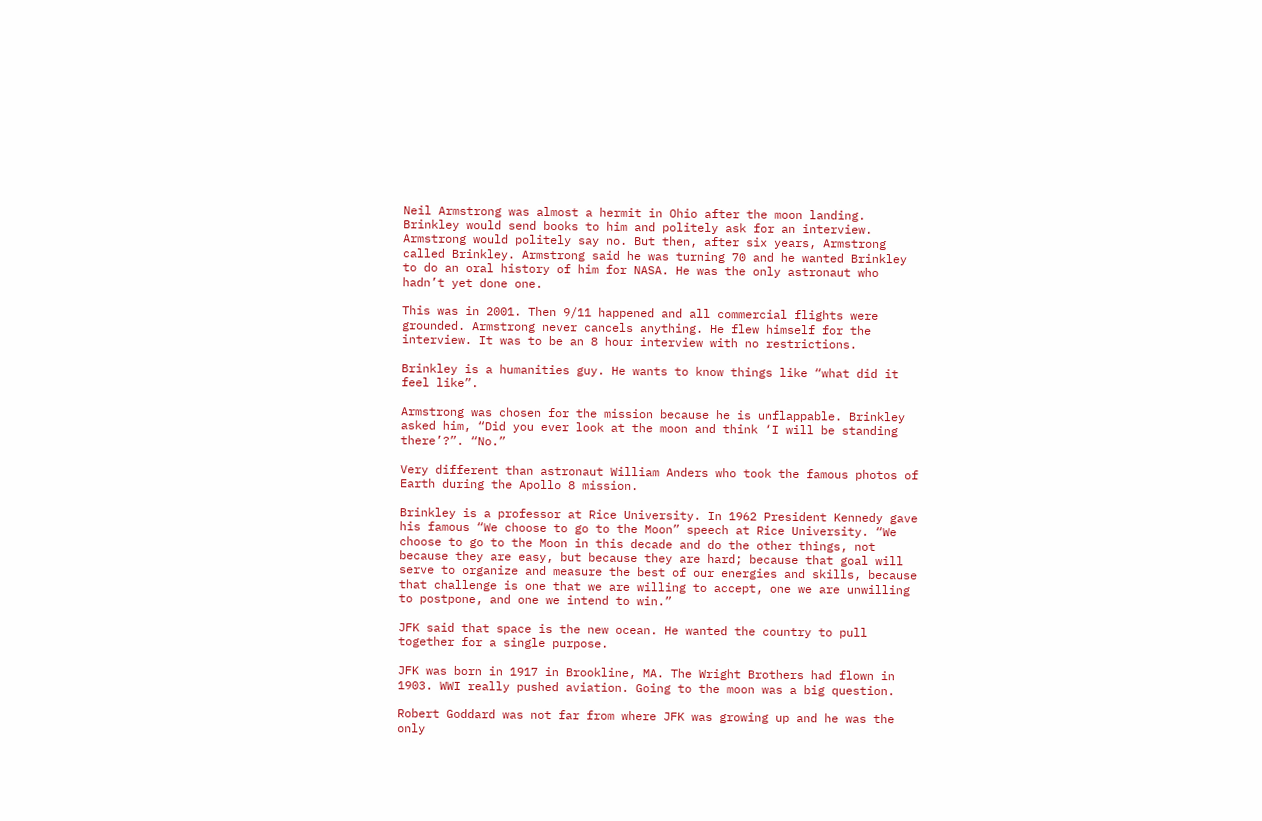Neil Armstrong was almost a hermit in Ohio after the moon landing. Brinkley would send books to him and politely ask for an interview. Armstrong would politely say no. But then, after six years, Armstrong called Brinkley. Armstrong said he was turning 70 and he wanted Brinkley to do an oral history of him for NASA. He was the only astronaut who hadn’t yet done one.

This was in 2001. Then 9/11 happened and all commercial flights were grounded. Armstrong never cancels anything. He flew himself for the interview. It was to be an 8 hour interview with no restrictions.

Brinkley is a humanities guy. He wants to know things like “what did it feel like”.

Armstrong was chosen for the mission because he is unflappable. Brinkley asked him, “Did you ever look at the moon and think ‘I will be standing there’?”. “No.”

Very different than astronaut William Anders who took the famous photos of Earth during the Apollo 8 mission.

Brinkley is a professor at Rice University. In 1962 President Kennedy gave his famous “We choose to go to the Moon” speech at Rice University. “We choose to go to the Moon in this decade and do the other things, not because they are easy, but because they are hard; because that goal will serve to organize and measure the best of our energies and skills, because that challenge is one that we are willing to accept, one we are unwilling to postpone, and one we intend to win.”

JFK said that space is the new ocean. He wanted the country to pull together for a single purpose.

JFK was born in 1917 in Brookline, MA. The Wright Brothers had flown in 1903. WWI really pushed aviation. Going to the moon was a big question.

Robert Goddard was not far from where JFK was growing up and he was the only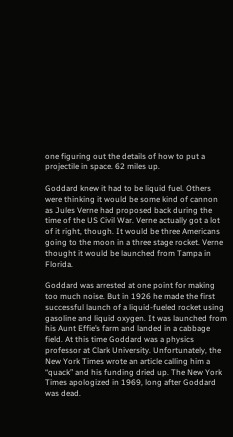one figuring out the details of how to put a projectile in space. 62 miles up.

Goddard knew it had to be liquid fuel. Others were thinking it would be some kind of cannon as Jules Verne had proposed back during the time of the US Civil War. Verne actually got a lot of it right, though. It would be three Americans going to the moon in a three stage rocket. Verne thought it would be launched from Tampa in Florida.

Goddard was arrested at one point for making too much noise. But in 1926 he made the first successful launch of a liquid-fueled rocket using gasoline and liquid oxygen. It was launched from his Aunt Effie’s farm and landed in a cabbage field. At this time Goddard was a physics professor at Clark University. Unfortunately, the New York Times wrote an article calling him a “quack” and his funding dried up. The New York Times apologized in 1969, long after Goddard was dead.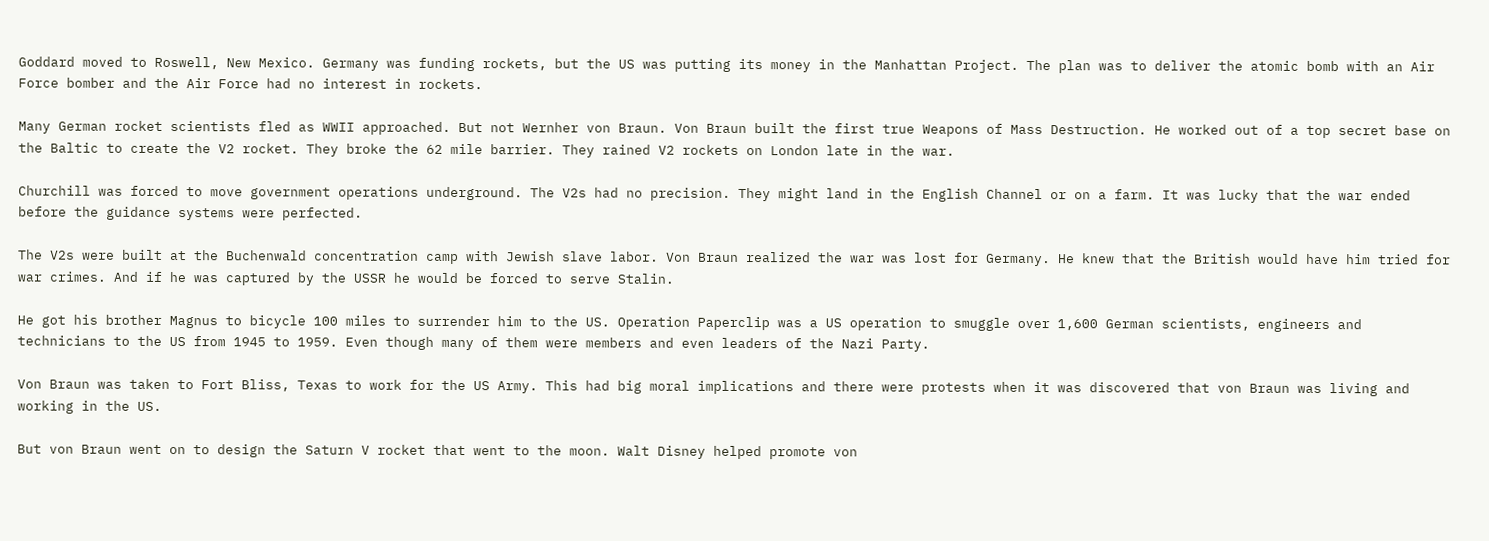Goddard moved to Roswell, New Mexico. Germany was funding rockets, but the US was putting its money in the Manhattan Project. The plan was to deliver the atomic bomb with an Air Force bomber and the Air Force had no interest in rockets.

Many German rocket scientists fled as WWII approached. But not Wernher von Braun. Von Braun built the first true Weapons of Mass Destruction. He worked out of a top secret base on the Baltic to create the V2 rocket. They broke the 62 mile barrier. They rained V2 rockets on London late in the war.

Churchill was forced to move government operations underground. The V2s had no precision. They might land in the English Channel or on a farm. It was lucky that the war ended before the guidance systems were perfected.

The V2s were built at the Buchenwald concentration camp with Jewish slave labor. Von Braun realized the war was lost for Germany. He knew that the British would have him tried for war crimes. And if he was captured by the USSR he would be forced to serve Stalin.

He got his brother Magnus to bicycle 100 miles to surrender him to the US. Operation Paperclip was a US operation to smuggle over 1,600 German scientists, engineers and technicians to the US from 1945 to 1959. Even though many of them were members and even leaders of the Nazi Party.

Von Braun was taken to Fort Bliss, Texas to work for the US Army. This had big moral implications and there were protests when it was discovered that von Braun was living and working in the US.

But von Braun went on to design the Saturn V rocket that went to the moon. Walt Disney helped promote von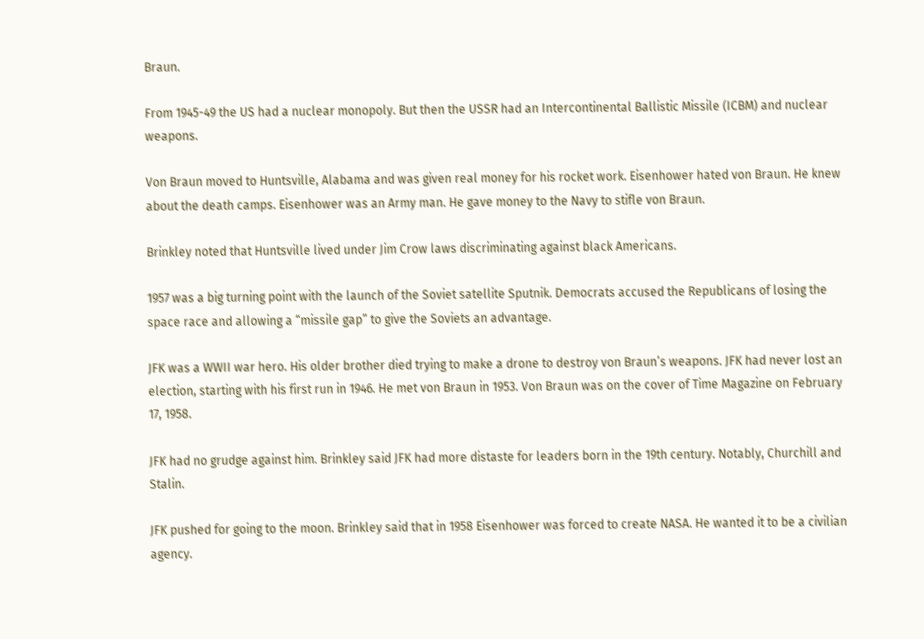Braun.

From 1945-49 the US had a nuclear monopoly. But then the USSR had an Intercontinental Ballistic Missile (ICBM) and nuclear weapons.

Von Braun moved to Huntsville, Alabama and was given real money for his rocket work. Eisenhower hated von Braun. He knew about the death camps. Eisenhower was an Army man. He gave money to the Navy to stifle von Braun.

Brinkley noted that Huntsville lived under Jim Crow laws discriminating against black Americans.

1957 was a big turning point with the launch of the Soviet satellite Sputnik. Democrats accused the Republicans of losing the space race and allowing a “missile gap” to give the Soviets an advantage.

JFK was a WWII war hero. His older brother died trying to make a drone to destroy von Braun’s weapons. JFK had never lost an election, starting with his first run in 1946. He met von Braun in 1953. Von Braun was on the cover of Time Magazine on February 17, 1958.

JFK had no grudge against him. Brinkley said JFK had more distaste for leaders born in the 19th century. Notably, Churchill and Stalin.

JFK pushed for going to the moon. Brinkley said that in 1958 Eisenhower was forced to create NASA. He wanted it to be a civilian agency.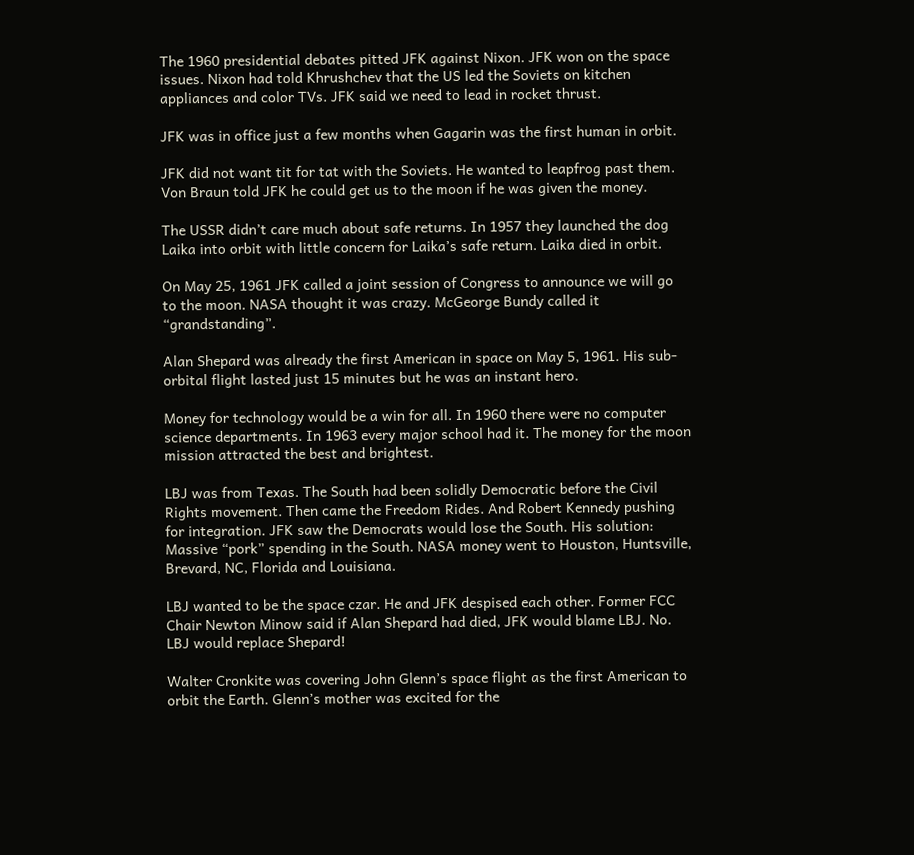The 1960 presidential debates pitted JFK against Nixon. JFK won on the space issues. Nixon had told Khrushchev that the US led the Soviets on kitchen appliances and color TVs. JFK said we need to lead in rocket thrust.

JFK was in office just a few months when Gagarin was the first human in orbit.

JFK did not want tit for tat with the Soviets. He wanted to leapfrog past them. Von Braun told JFK he could get us to the moon if he was given the money.

The USSR didn’t care much about safe returns. In 1957 they launched the dog Laika into orbit with little concern for Laika’s safe return. Laika died in orbit.

On May 25, 1961 JFK called a joint session of Congress to announce we will go to the moon. NASA thought it was crazy. McGeorge Bundy called it “grandstanding”.

Alan Shepard was already the first American in space on May 5, 1961. His sub-orbital flight lasted just 15 minutes but he was an instant hero.

Money for technology would be a win for all. In 1960 there were no computer science departments. In 1963 every major school had it. The money for the moon mission attracted the best and brightest.

LBJ was from Texas. The South had been solidly Democratic before the Civil Rights movement. Then came the Freedom Rides. And Robert Kennedy pushing for integration. JFK saw the Democrats would lose the South. His solution: Massive “pork” spending in the South. NASA money went to Houston, Huntsville, Brevard, NC, Florida and Louisiana.

LBJ wanted to be the space czar. He and JFK despised each other. Former FCC Chair Newton Minow said if Alan Shepard had died, JFK would blame LBJ. No. LBJ would replace Shepard!

Walter Cronkite was covering John Glenn’s space flight as the first American to orbit the Earth. Glenn’s mother was excited for the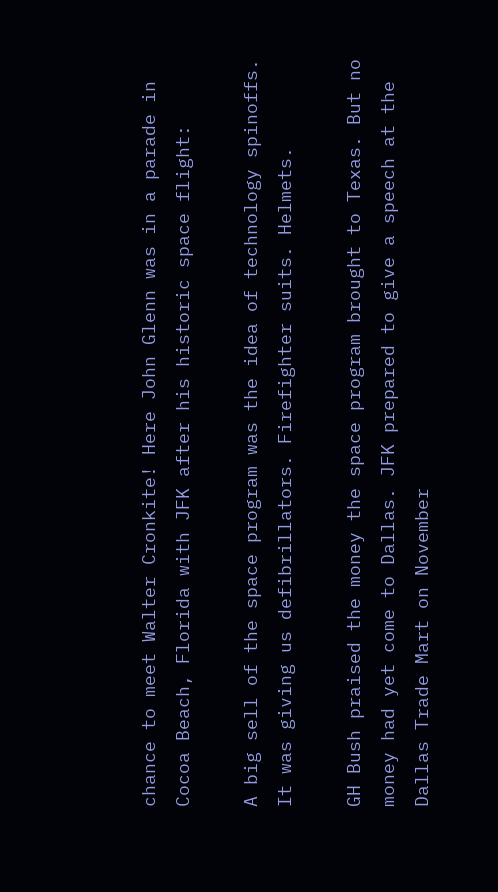chance to meet Walter Cronkite! Here John Glenn was in a parade in Cocoa Beach, Florida with JFK after his historic space flight:

A big sell of the space program was the idea of technology spinoffs. It was giving us defibrillators. Firefighter suits. Helmets.

GH Bush praised the money the space program brought to Texas. But no money had yet come to Dallas. JFK prepared to give a speech at the Dallas Trade Mart on November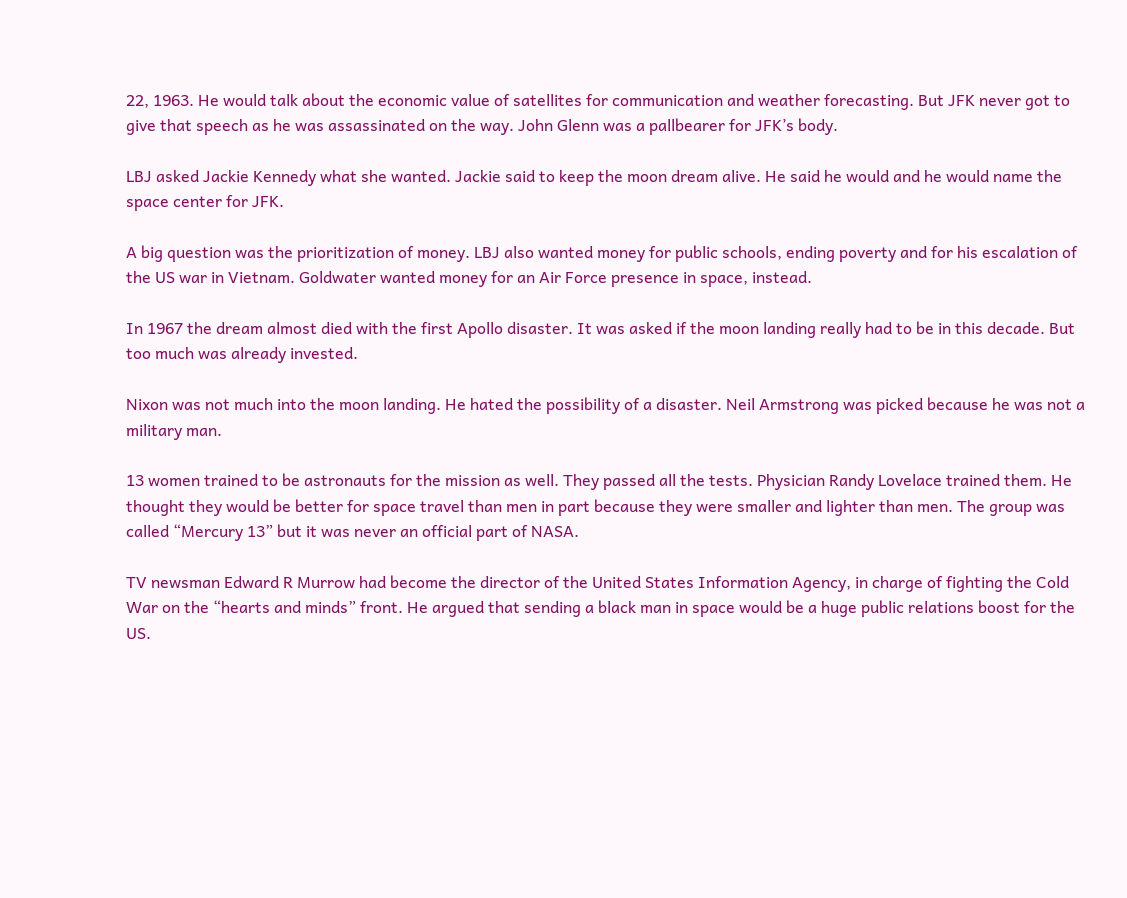22, 1963. He would talk about the economic value of satellites for communication and weather forecasting. But JFK never got to give that speech as he was assassinated on the way. John Glenn was a pallbearer for JFK’s body.

LBJ asked Jackie Kennedy what she wanted. Jackie said to keep the moon dream alive. He said he would and he would name the space center for JFK.

A big question was the prioritization of money. LBJ also wanted money for public schools, ending poverty and for his escalation of the US war in Vietnam. Goldwater wanted money for an Air Force presence in space, instead.

In 1967 the dream almost died with the first Apollo disaster. It was asked if the moon landing really had to be in this decade. But too much was already invested.

Nixon was not much into the moon landing. He hated the possibility of a disaster. Neil Armstrong was picked because he was not a military man.

13 women trained to be astronauts for the mission as well. They passed all the tests. Physician Randy Lovelace trained them. He thought they would be better for space travel than men in part because they were smaller and lighter than men. The group was called “Mercury 13” but it was never an official part of NASA.

TV newsman Edward R Murrow had become the director of the United States Information Agency, in charge of fighting the Cold War on the “hearts and minds” front. He argued that sending a black man in space would be a huge public relations boost for the US.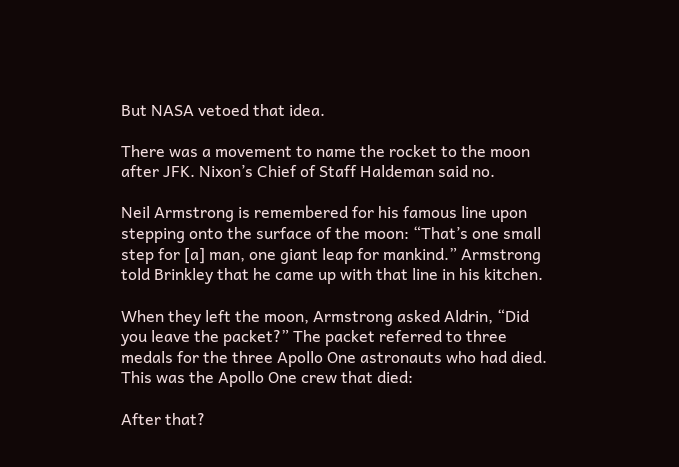But NASA vetoed that idea.

There was a movement to name the rocket to the moon after JFK. Nixon’s Chief of Staff Haldeman said no.

Neil Armstrong is remembered for his famous line upon stepping onto the surface of the moon: “That’s one small step for [a] man, one giant leap for mankind.” Armstrong told Brinkley that he came up with that line in his kitchen.

When they left the moon, Armstrong asked Aldrin, “Did you leave the packet?” The packet referred to three medals for the three Apollo One astronauts who had died. This was the Apollo One crew that died:

After that?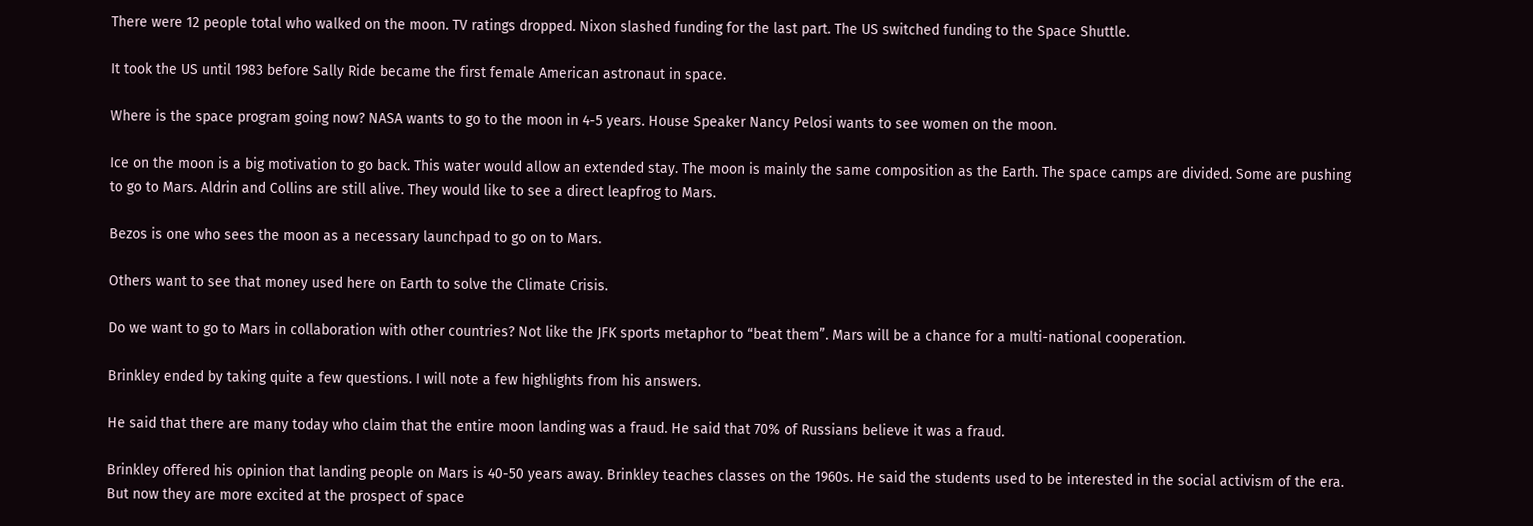There were 12 people total who walked on the moon. TV ratings dropped. Nixon slashed funding for the last part. The US switched funding to the Space Shuttle.

It took the US until 1983 before Sally Ride became the first female American astronaut in space.

Where is the space program going now? NASA wants to go to the moon in 4-5 years. House Speaker Nancy Pelosi wants to see women on the moon.

Ice on the moon is a big motivation to go back. This water would allow an extended stay. The moon is mainly the same composition as the Earth. The space camps are divided. Some are pushing to go to Mars. Aldrin and Collins are still alive. They would like to see a direct leapfrog to Mars.

Bezos is one who sees the moon as a necessary launchpad to go on to Mars.

Others want to see that money used here on Earth to solve the Climate Crisis.

Do we want to go to Mars in collaboration with other countries? Not like the JFK sports metaphor to “beat them”. Mars will be a chance for a multi-national cooperation.

Brinkley ended by taking quite a few questions. I will note a few highlights from his answers.

He said that there are many today who claim that the entire moon landing was a fraud. He said that 70% of Russians believe it was a fraud.

Brinkley offered his opinion that landing people on Mars is 40-50 years away. Brinkley teaches classes on the 1960s. He said the students used to be interested in the social activism of the era. But now they are more excited at the prospect of space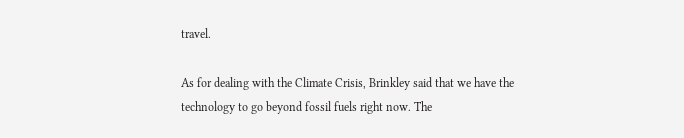travel.

As for dealing with the Climate Crisis, Brinkley said that we have the technology to go beyond fossil fuels right now. The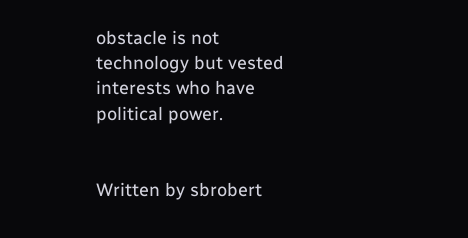obstacle is not technology but vested interests who have political power.


Written by sbrobert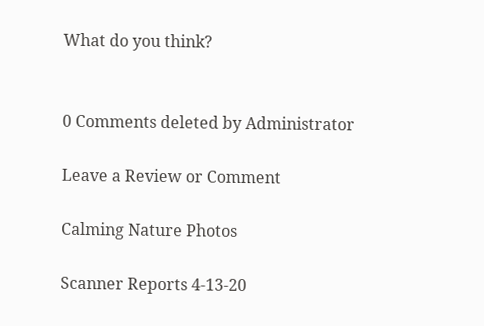What do you think?


0 Comments deleted by Administrator

Leave a Review or Comment

Calming Nature Photos

Scanner Reports 4-13-20